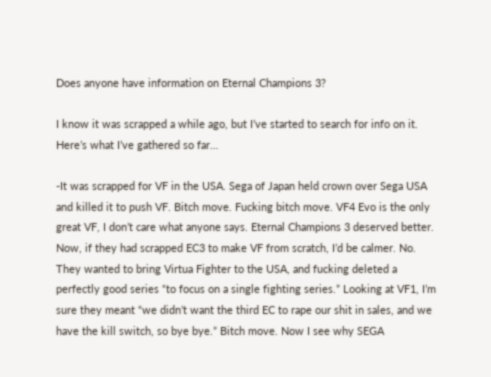Does anyone have information on Eternal Champions 3?

I know it was scrapped a while ago, but I’ve started to search for info on it. Here’s what I’ve gathered so far…

-It was scrapped for VF in the USA. Sega of Japan held crown over Sega USA and killed it to push VF. Bitch move. Fucking bitch move. VF4 Evo is the only great VF, I don’t care what anyone says. Eternal Champions 3 deserved better.
Now, if they had scrapped EC3 to make VF from scratch, I’d be calmer. No. They wanted to bring Virtua Fighter to the USA, and fucking deleted a perfectly good series “to focus on a single fighting series.” Looking at VF1, I’m sure they meant “we didn’t want the third EC to rape our shit in sales, and we have the kill switch, so bye bye.” Bitch move. Now I see why SEGA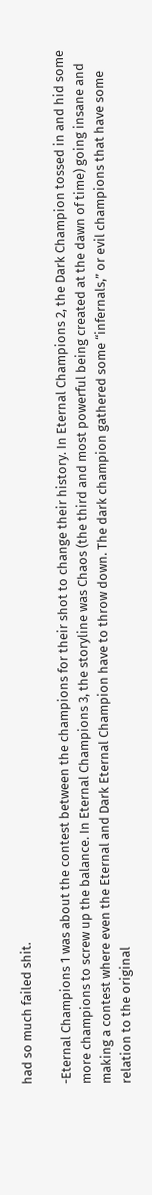had so much failed shit.

-Eternal Champions 1 was about the contest between the champions for their shot to change their history. In Eternal Champions 2, the Dark Champion tossed in and hid some more champions to screw up the balance. In Eternal Champions 3, the storyline was Chaos (the third and most powerful being created at the dawn of time) going insane and making a contest where even the Eternal and Dark Eternal Champion have to throw down. The dark champion gathered some “infernals,” or evil champions that have some relation to the original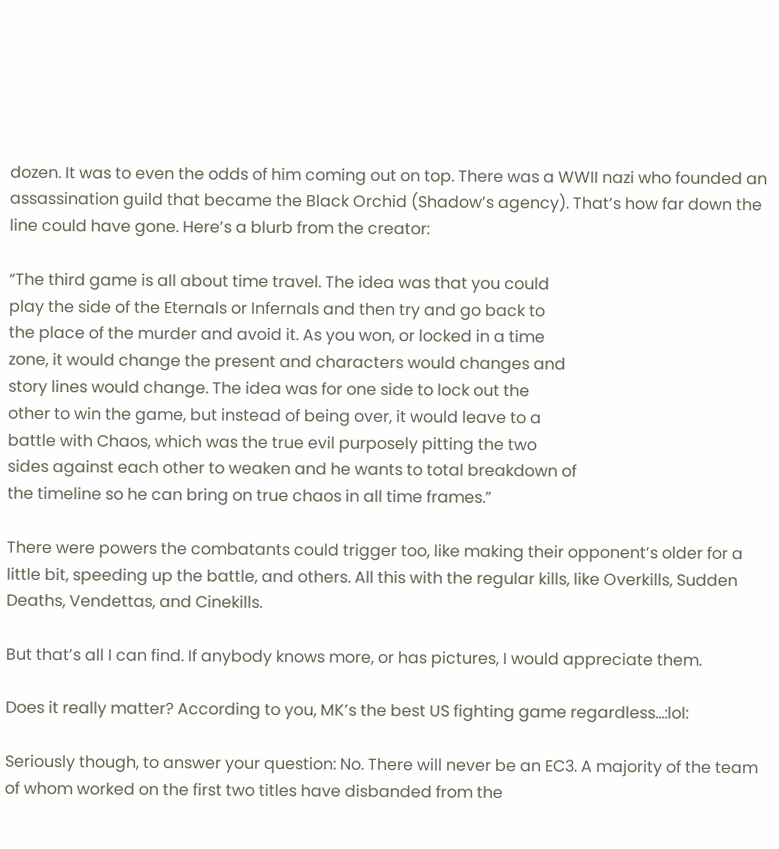dozen. It was to even the odds of him coming out on top. There was a WWII nazi who founded an assassination guild that became the Black Orchid (Shadow’s agency). That’s how far down the line could have gone. Here’s a blurb from the creator:

“The third game is all about time travel. The idea was that you could
play the side of the Eternals or Infernals and then try and go back to
the place of the murder and avoid it. As you won, or locked in a time
zone, it would change the present and characters would changes and
story lines would change. The idea was for one side to lock out the
other to win the game, but instead of being over, it would leave to a
battle with Chaos, which was the true evil purposely pitting the two
sides against each other to weaken and he wants to total breakdown of
the timeline so he can bring on true chaos in all time frames.”

There were powers the combatants could trigger too, like making their opponent’s older for a little bit, speeding up the battle, and others. All this with the regular kills, like Overkills, Sudden Deaths, Vendettas, and Cinekills.

But that’s all I can find. If anybody knows more, or has pictures, I would appreciate them.

Does it really matter? According to you, MK’s the best US fighting game regardless…:lol:

Seriously though, to answer your question: No. There will never be an EC3. A majority of the team of whom worked on the first two titles have disbanded from the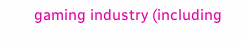gaming industry (including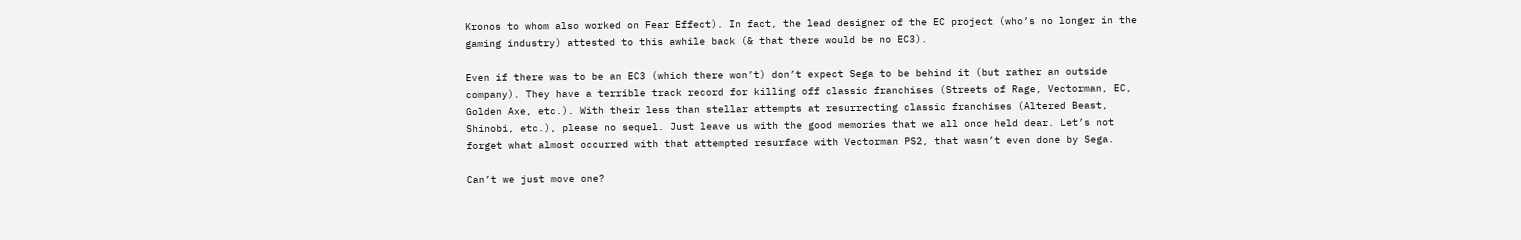Kronos to whom also worked on Fear Effect). In fact, the lead designer of the EC project (who’s no longer in the gaming industry) attested to this awhile back (& that there would be no EC3).

Even if there was to be an EC3 (which there won’t) don’t expect Sega to be behind it (but rather an outside company). They have a terrible track record for killing off classic franchises (Streets of Rage, Vectorman, EC, Golden Axe, etc.). With their less than stellar attempts at resurrecting classic franchises (Altered Beast, Shinobi, etc.), please no sequel. Just leave us with the good memories that we all once held dear. Let’s not forget what almost occurred with that attempted resurface with Vectorman PS2, that wasn’t even done by Sega.

Can’t we just move one?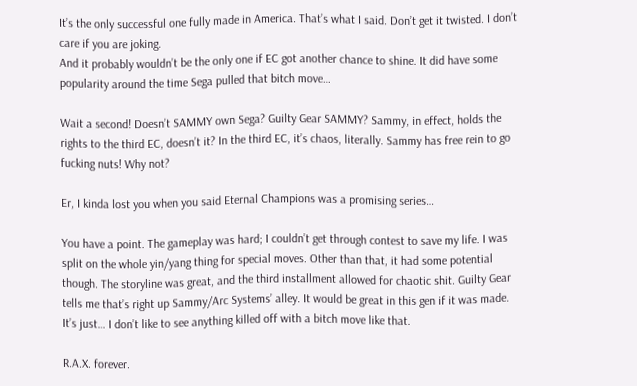It’s the only successful one fully made in America. That’s what I said. Don’t get it twisted. I don’t care if you are joking.
And it probably wouldn’t be the only one if EC got another chance to shine. It did have some popularity around the time Sega pulled that bitch move…

Wait a second! Doesn’t SAMMY own Sega? Guilty Gear SAMMY? Sammy, in effect, holds the rights to the third EC, doesn’t it? In the third EC, it’s chaos, literally. Sammy has free rein to go fucking nuts! Why not?

Er, I kinda lost you when you said Eternal Champions was a promising series…

You have a point. The gameplay was hard; I couldn’t get through contest to save my life. I was split on the whole yin/yang thing for special moves. Other than that, it had some potential though. The storyline was great, and the third installment allowed for chaotic shit. Guilty Gear tells me that’s right up Sammy/Arc Systems’ alley. It would be great in this gen if it was made.
It’s just… I don’t like to see anything killed off with a bitch move like that.

R.A.X. forever.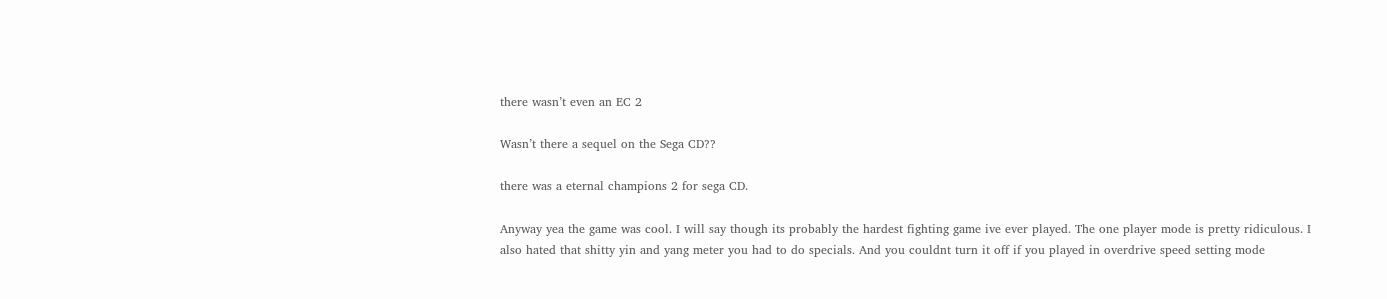there wasn’t even an EC 2

Wasn’t there a sequel on the Sega CD??

there was a eternal champions 2 for sega CD.

Anyway yea the game was cool. I will say though its probably the hardest fighting game ive ever played. The one player mode is pretty ridiculous. I also hated that shitty yin and yang meter you had to do specials. And you couldnt turn it off if you played in overdrive speed setting mode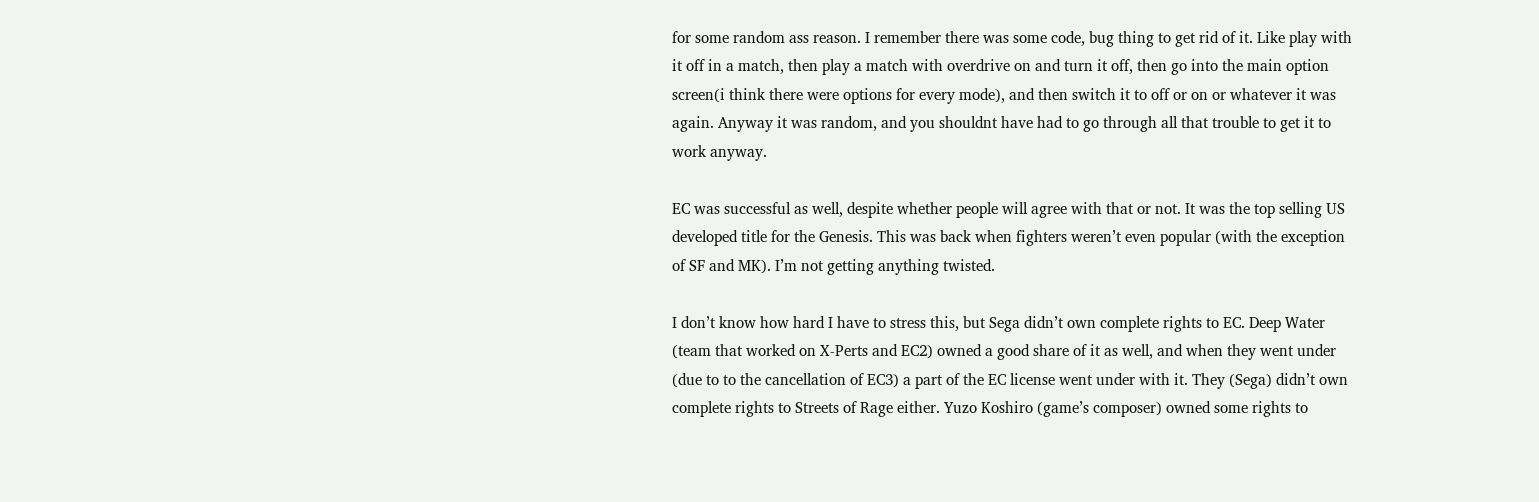for some random ass reason. I remember there was some code, bug thing to get rid of it. Like play with it off in a match, then play a match with overdrive on and turn it off, then go into the main option screen(i think there were options for every mode), and then switch it to off or on or whatever it was again. Anyway it was random, and you shouldnt have had to go through all that trouble to get it to work anyway.

EC was successful as well, despite whether people will agree with that or not. It was the top selling US developed title for the Genesis. This was back when fighters weren’t even popular (with the exception of SF and MK). I’m not getting anything twisted.

I don’t know how hard I have to stress this, but Sega didn’t own complete rights to EC. Deep Water (team that worked on X-Perts and EC2) owned a good share of it as well, and when they went under (due to to the cancellation of EC3) a part of the EC license went under with it. They (Sega) didn’t own complete rights to Streets of Rage either. Yuzo Koshiro (game’s composer) owned some rights to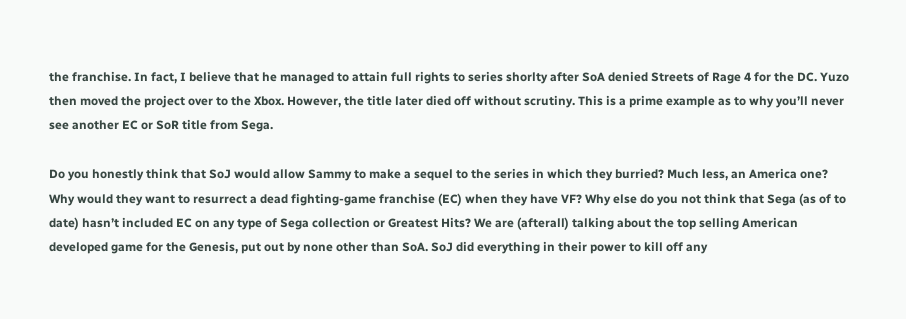the franchise. In fact, I believe that he managed to attain full rights to series shorlty after SoA denied Streets of Rage 4 for the DC. Yuzo then moved the project over to the Xbox. However, the title later died off without scrutiny. This is a prime example as to why you’ll never see another EC or SoR title from Sega.

Do you honestly think that SoJ would allow Sammy to make a sequel to the series in which they burried? Much less, an America one? Why would they want to resurrect a dead fighting-game franchise (EC) when they have VF? Why else do you not think that Sega (as of to date) hasn’t included EC on any type of Sega collection or Greatest Hits? We are (afterall) talking about the top selling American developed game for the Genesis, put out by none other than SoA. SoJ did everything in their power to kill off any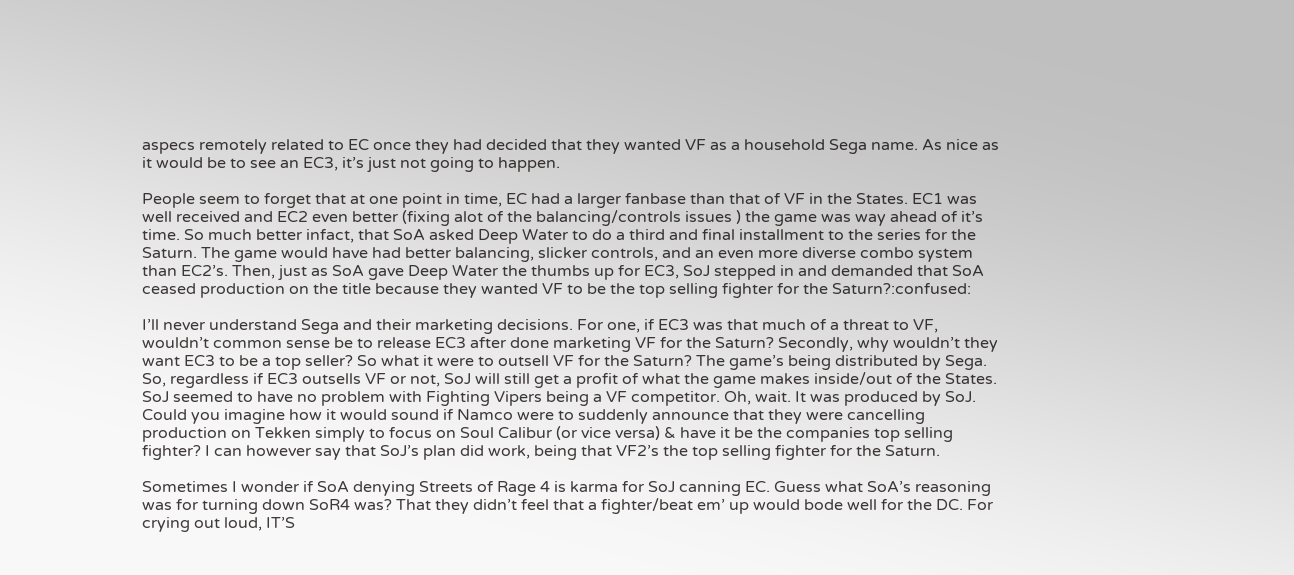aspecs remotely related to EC once they had decided that they wanted VF as a household Sega name. As nice as it would be to see an EC3, it’s just not going to happen.

People seem to forget that at one point in time, EC had a larger fanbase than that of VF in the States. EC1 was well received and EC2 even better (fixing alot of the balancing/controls issues ) the game was way ahead of it’s time. So much better infact, that SoA asked Deep Water to do a third and final installment to the series for the Saturn. The game would have had better balancing, slicker controls, and an even more diverse combo system than EC2’s. Then, just as SoA gave Deep Water the thumbs up for EC3, SoJ stepped in and demanded that SoA ceased production on the title because they wanted VF to be the top selling fighter for the Saturn?:confused:

I’ll never understand Sega and their marketing decisions. For one, if EC3 was that much of a threat to VF, wouldn’t common sense be to release EC3 after done marketing VF for the Saturn? Secondly, why wouldn’t they want EC3 to be a top seller? So what it were to outsell VF for the Saturn? The game’s being distributed by Sega. So, regardless if EC3 outsells VF or not, SoJ will still get a profit of what the game makes inside/out of the States. SoJ seemed to have no problem with Fighting Vipers being a VF competitor. Oh, wait. It was produced by SoJ. Could you imagine how it would sound if Namco were to suddenly announce that they were cancelling production on Tekken simply to focus on Soul Calibur (or vice versa) & have it be the companies top selling fighter? I can however say that SoJ’s plan did work, being that VF2’s the top selling fighter for the Saturn.

Sometimes I wonder if SoA denying Streets of Rage 4 is karma for SoJ canning EC. Guess what SoA’s reasoning was for turning down SoR4 was? That they didn’t feel that a fighter/beat em’ up would bode well for the DC. For crying out loud, IT’S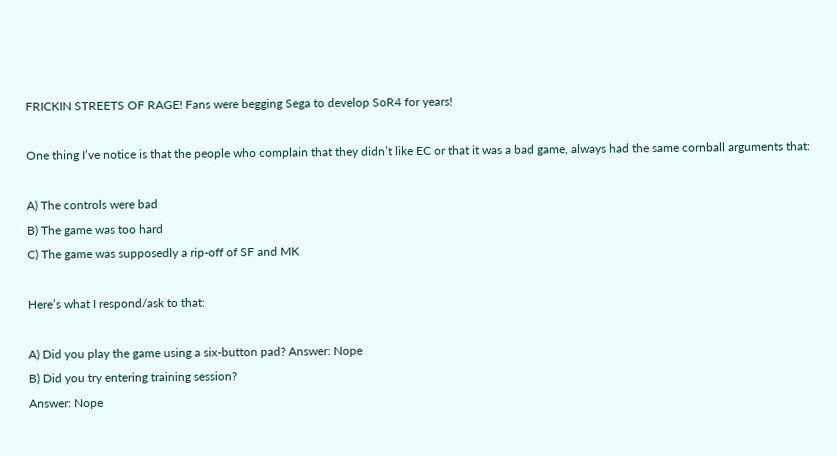FRICKIN STREETS OF RAGE! Fans were begging Sega to develop SoR4 for years!

One thing I’ve notice is that the people who complain that they didn’t like EC or that it was a bad game, always had the same cornball arguments that:

A) The controls were bad
B) The game was too hard
C) The game was supposedly a rip-off of SF and MK

Here’s what I respond/ask to that:

A) Did you play the game using a six-button pad? Answer: Nope
B) Did you try entering training session?
Answer: Nope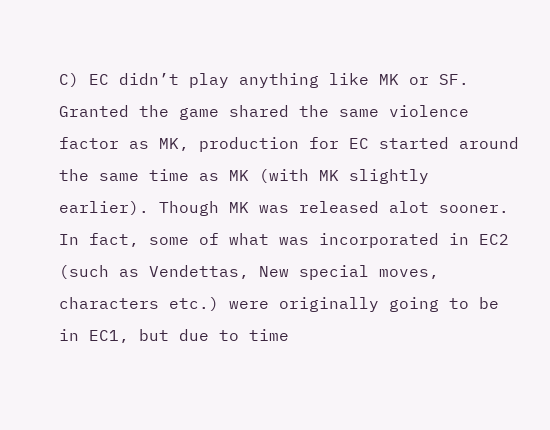C) EC didn’t play anything like MK or SF. Granted the game shared the same violence factor as MK, production for EC started around the same time as MK (with MK slightly earlier). Though MK was released alot sooner. In fact, some of what was incorporated in EC2 (such as Vendettas, New special moves, characters etc.) were originally going to be in EC1, but due to time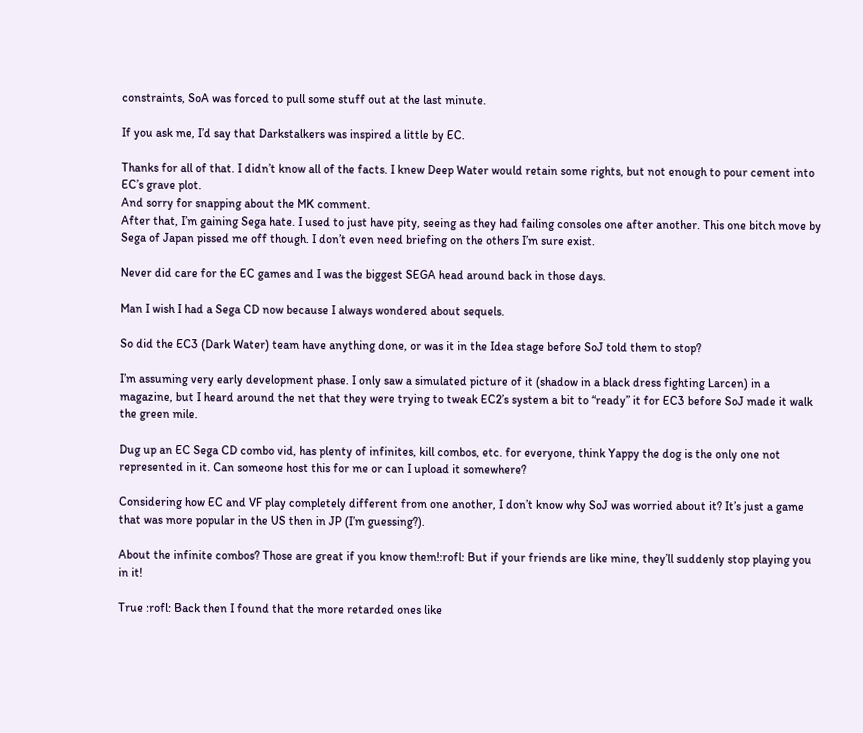constraints, SoA was forced to pull some stuff out at the last minute.

If you ask me, I’d say that Darkstalkers was inspired a little by EC.

Thanks for all of that. I didn’t know all of the facts. I knew Deep Water would retain some rights, but not enough to pour cement into EC’s grave plot.
And sorry for snapping about the MK comment.
After that, I’m gaining Sega hate. I used to just have pity, seeing as they had failing consoles one after another. This one bitch move by Sega of Japan pissed me off though. I don’t even need briefing on the others I’m sure exist.

Never did care for the EC games and I was the biggest SEGA head around back in those days.

Man I wish I had a Sega CD now because I always wondered about sequels.

So did the EC3 (Dark Water) team have anything done, or was it in the Idea stage before SoJ told them to stop?

I’m assuming very early development phase. I only saw a simulated picture of it (shadow in a black dress fighting Larcen) in a magazine, but I heard around the net that they were trying to tweak EC2’s system a bit to “ready” it for EC3 before SoJ made it walk the green mile.

Dug up an EC Sega CD combo vid, has plenty of infinites, kill combos, etc. for everyone, think Yappy the dog is the only one not represented in it. Can someone host this for me or can I upload it somewhere?

Considering how EC and VF play completely different from one another, I don’t know why SoJ was worried about it? It’s just a game that was more popular in the US then in JP (I’m guessing?).

About the infinite combos? Those are great if you know them!:rofl: But if your friends are like mine, they’ll suddenly stop playing you in it!

True :rofl: Back then I found that the more retarded ones like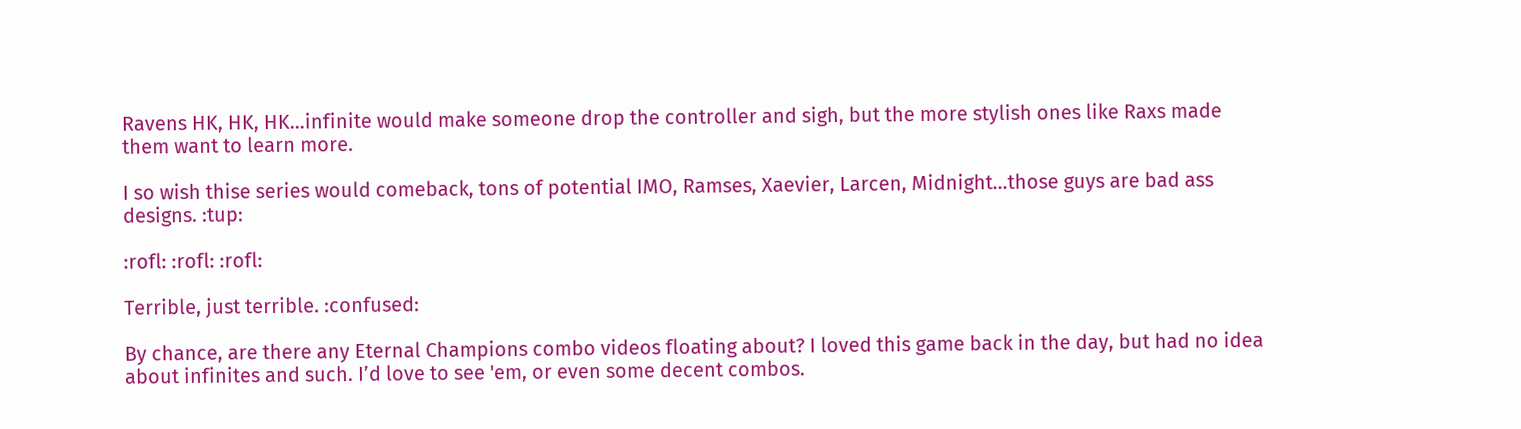Ravens HK, HK, HK…infinite would make someone drop the controller and sigh, but the more stylish ones like Raxs made them want to learn more.

I so wish thise series would comeback, tons of potential IMO, Ramses, Xaevier, Larcen, Midnight…those guys are bad ass designs. :tup:

:rofl: :rofl: :rofl:

Terrible, just terrible. :confused:

By chance, are there any Eternal Champions combo videos floating about? I loved this game back in the day, but had no idea about infinites and such. I’d love to see 'em, or even some decent combos.